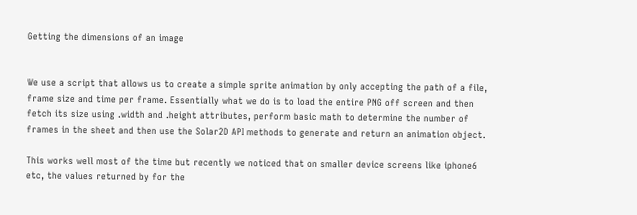Getting the dimensions of an image


We use a script that allows us to create a simple sprite animation by only accepting the path of a file, frame size and time per frame. Essentially what we do is to load the entire PNG off screen and then fetch its size using .width and .height attributes, perform basic math to determine the number of frames in the sheet and then use the Solar2D API methods to generate and return an animation object.

This works well most of the time but recently we noticed that on smaller device screens like iphone6 etc, the values returned by for the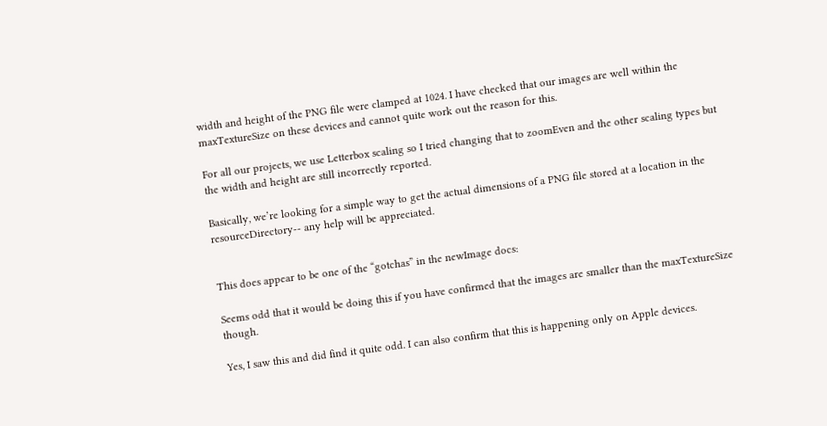width and height of the PNG file were clamped at 1024. I have checked that our images are well within the maxTextureSize on these devices and cannot quite work out the reason for this.

For all our projects, we use Letterbox scaling so I tried changing that to zoomEven and the other scaling types but the width and height are still incorrectly reported.

Basically, we’re looking for a simple way to get the actual dimensions of a PNG file stored at a location in the resourceDirectory-- any help will be appreciated.


This does appear to be one of the “gotchas” in the newImage docs:

Seems odd that it would be doing this if you have confirmed that the images are smaller than the maxTextureSize though.

Yes, I saw this and did find it quite odd. I can also confirm that this is happening only on Apple devices.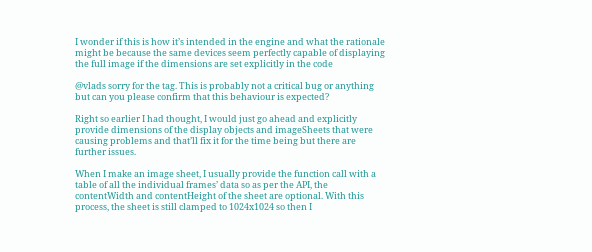I wonder if this is how it’s intended in the engine and what the rationale might be because the same devices seem perfectly capable of displaying the full image if the dimensions are set explicitly in the code

@vlads sorry for the tag. This is probably not a critical bug or anything but can you please confirm that this behaviour is expected?

Right so earlier I had thought, I would just go ahead and explicitly provide dimensions of the display objects and imageSheets that were causing problems and that’ll fix it for the time being but there are further issues.

When I make an image sheet, I usually provide the function call with a table of all the individual frames’ data so as per the API, the contentWidth and contentHeight of the sheet are optional. With this process, the sheet is still clamped to 1024x1024 so then I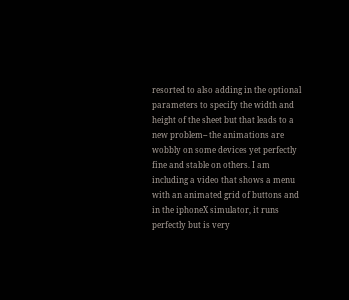resorted to also adding in the optional parameters to specify the width and height of the sheet but that leads to a new problem-- the animations are wobbly on some devices yet perfectly fine and stable on others. I am including a video that shows a menu with an animated grid of buttons and in the iphoneX simulator, it runs perfectly but is very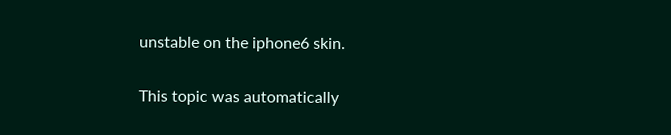unstable on the iphone6 skin.

This topic was automatically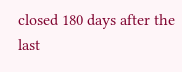closed 180 days after the last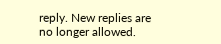reply. New replies are no longer allowed.